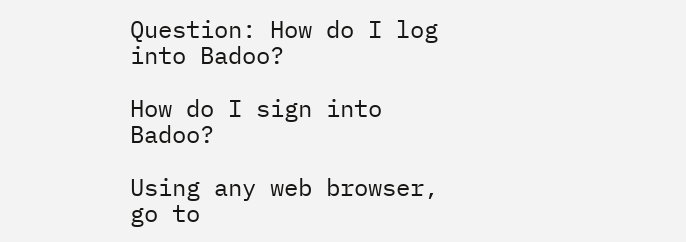Question: How do I log into Badoo?

How do I sign into Badoo?

Using any web browser, go to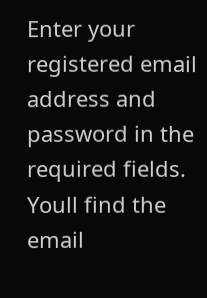Enter your registered email address and password in the required fields. Youll find the email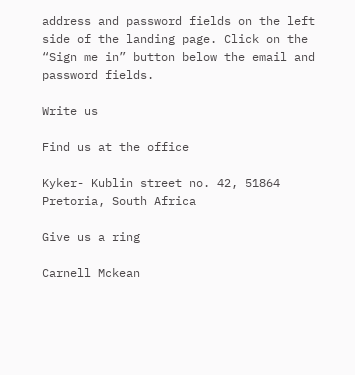address and password fields on the left side of the landing page. Click on the “Sign me in” button below the email and password fields.

Write us

Find us at the office

Kyker- Kublin street no. 42, 51864 Pretoria, South Africa

Give us a ring

Carnell Mckean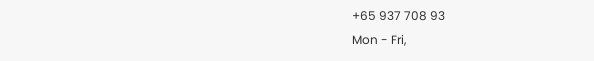+65 937 708 93
Mon - Fri,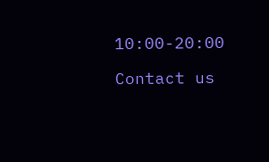10:00-20:00

Contact us